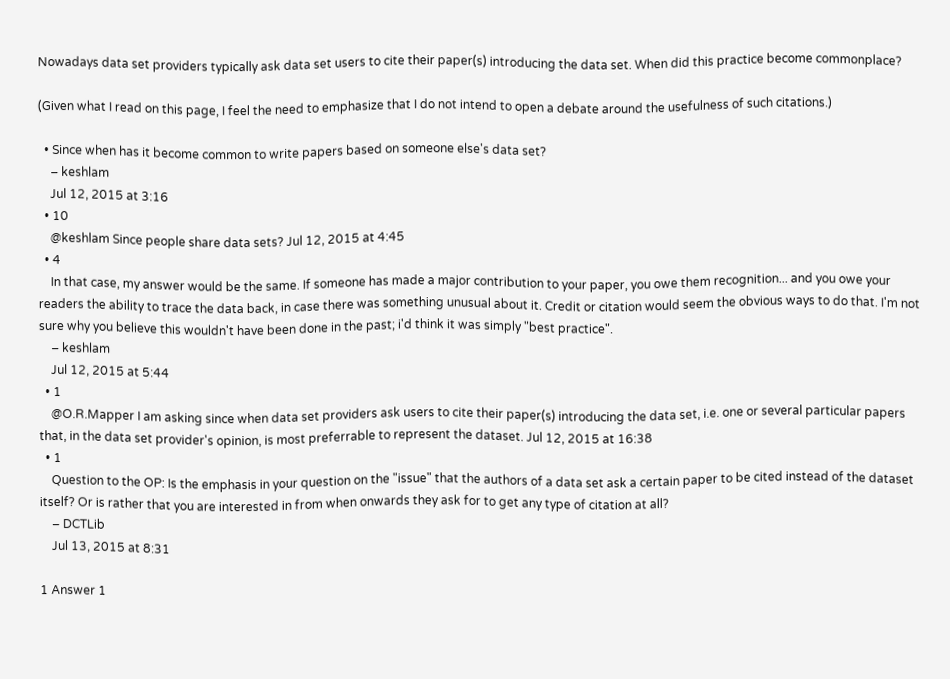Nowadays data set providers typically ask data set users to cite their paper(s) introducing the data set. When did this practice become commonplace?

(Given what I read on this page, I feel the need to emphasize that I do not intend to open a debate around the usefulness of such citations.)

  • Since when has it become common to write papers based on someone else's data set?
    – keshlam
    Jul 12, 2015 at 3:16
  • 10
    @keshlam Since people share data sets? Jul 12, 2015 at 4:45
  • 4
    In that case, my answer would be the same. If someone has made a major contribution to your paper, you owe them recognition... and you owe your readers the ability to trace the data back, in case there was something unusual about it. Credit or citation would seem the obvious ways to do that. I'm not sure why you believe this wouldn't have been done in the past; i'd think it was simply "best practice".
    – keshlam
    Jul 12, 2015 at 5:44
  • 1
    @O.R.Mapper I am asking since when data set providers ask users to cite their paper(s) introducing the data set, i.e. one or several particular papers that, in the data set provider's opinion, is most preferrable to represent the dataset. Jul 12, 2015 at 16:38
  • 1
    Question to the OP: Is the emphasis in your question on the "issue" that the authors of a data set ask a certain paper to be cited instead of the dataset itself? Or is rather that you are interested in from when onwards they ask for to get any type of citation at all?
    – DCTLib
    Jul 13, 2015 at 8:31

1 Answer 1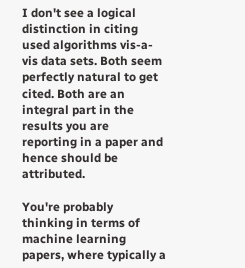I don't see a logical distinction in citing used algorithms vis-a-vis data sets. Both seem perfectly natural to get cited. Both are an integral part in the results you are reporting in a paper and hence should be attributed.

You're probably thinking in terms of machine learning papers, where typically a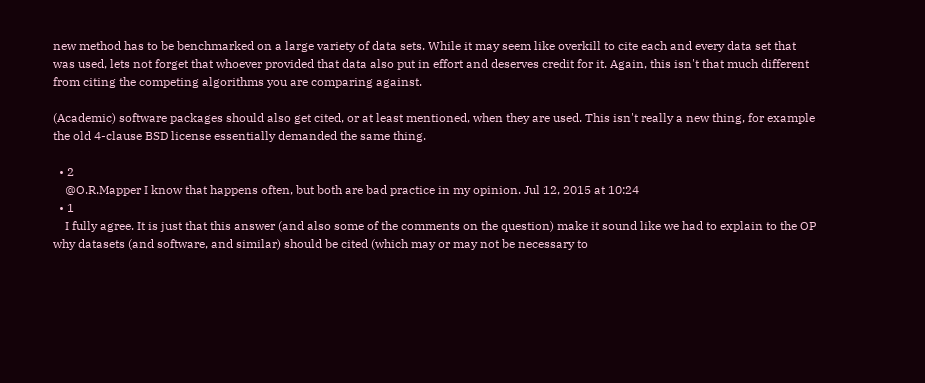new method has to be benchmarked on a large variety of data sets. While it may seem like overkill to cite each and every data set that was used, lets not forget that whoever provided that data also put in effort and deserves credit for it. Again, this isn't that much different from citing the competing algorithms you are comparing against.

(Academic) software packages should also get cited, or at least mentioned, when they are used. This isn't really a new thing, for example the old 4-clause BSD license essentially demanded the same thing.

  • 2
    @O.R.Mapper I know that happens often, but both are bad practice in my opinion. Jul 12, 2015 at 10:24
  • 1
    I fully agree. It is just that this answer (and also some of the comments on the question) make it sound like we had to explain to the OP why datasets (and software, and similar) should be cited (which may or may not be necessary to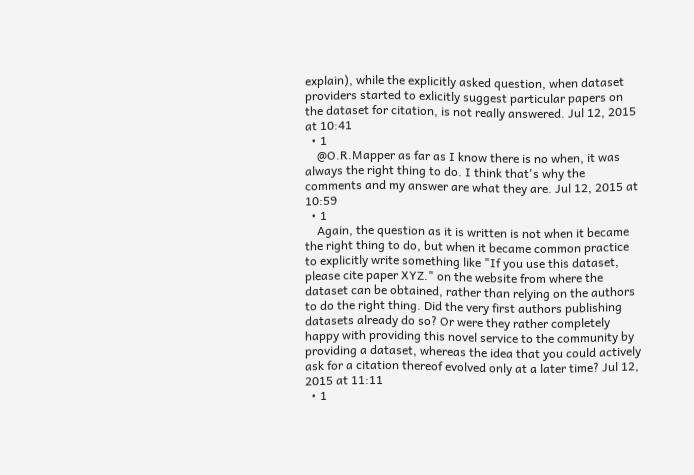explain), while the explicitly asked question, when dataset providers started to exlicitly suggest particular papers on the dataset for citation, is not really answered. Jul 12, 2015 at 10:41
  • 1
    @O.R.Mapper as far as I know there is no when, it was always the right thing to do. I think that's why the comments and my answer are what they are. Jul 12, 2015 at 10:59
  • 1
    Again, the question as it is written is not when it became the right thing to do, but when it became common practice to explicitly write something like "If you use this dataset, please cite paper XYZ." on the website from where the dataset can be obtained, rather than relying on the authors to do the right thing. Did the very first authors publishing datasets already do so? Or were they rather completely happy with providing this novel service to the community by providing a dataset, whereas the idea that you could actively ask for a citation thereof evolved only at a later time? Jul 12, 2015 at 11:11
  • 1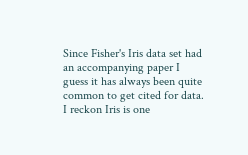Since Fisher's Iris data set had an accompanying paper I guess it has always been quite common to get cited for data. I reckon Iris is one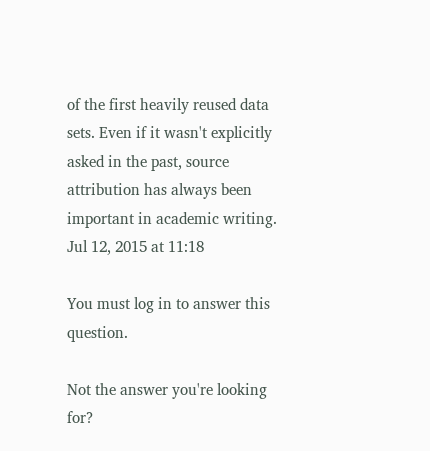of the first heavily reused data sets. Even if it wasn't explicitly asked in the past, source attribution has always been important in academic writing. Jul 12, 2015 at 11:18

You must log in to answer this question.

Not the answer you're looking for?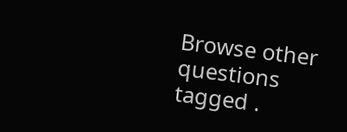Browse other questions tagged .